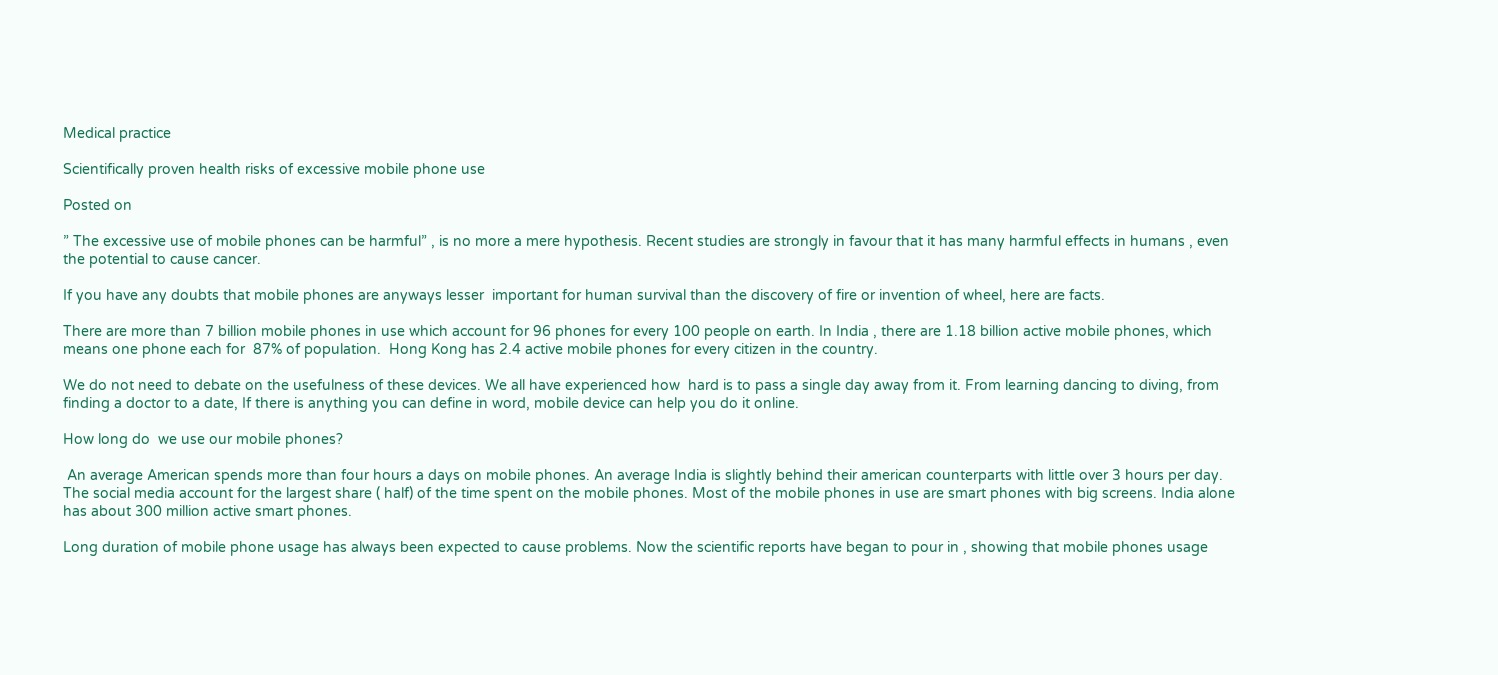Medical practice

Scientifically proven health risks of excessive mobile phone use

Posted on

” The excessive use of mobile phones can be harmful” , is no more a mere hypothesis. Recent studies are strongly in favour that it has many harmful effects in humans , even the potential to cause cancer.

If you have any doubts that mobile phones are anyways lesser  important for human survival than the discovery of fire or invention of wheel, here are facts.

There are more than 7 billion mobile phones in use which account for 96 phones for every 100 people on earth. In India , there are 1.18 billion active mobile phones, which means one phone each for  87% of population.  Hong Kong has 2.4 active mobile phones for every citizen in the country.

We do not need to debate on the usefulness of these devices. We all have experienced how  hard is to pass a single day away from it. From learning dancing to diving, from finding a doctor to a date, If there is anything you can define in word, mobile device can help you do it online.

How long do  we use our mobile phones?

 An average American spends more than four hours a days on mobile phones. An average India is slightly behind their american counterparts with little over 3 hours per day. The social media account for the largest share ( half) of the time spent on the mobile phones. Most of the mobile phones in use are smart phones with big screens. India alone has about 300 million active smart phones.

Long duration of mobile phone usage has always been expected to cause problems. Now the scientific reports have began to pour in , showing that mobile phones usage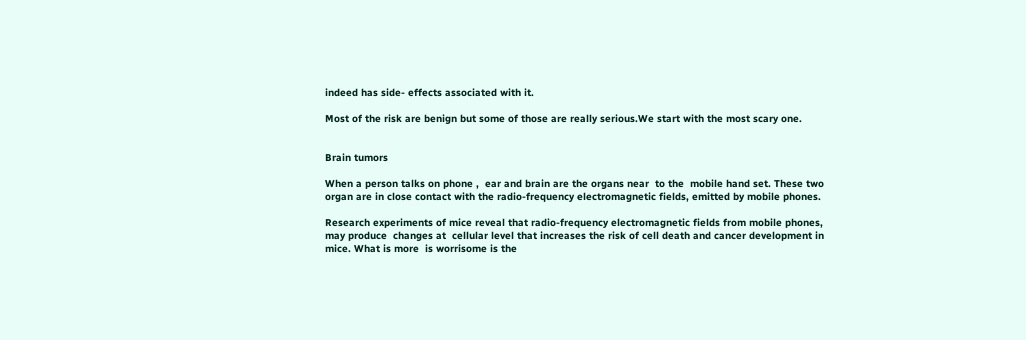indeed has side- effects associated with it.

Most of the risk are benign but some of those are really serious.We start with the most scary one.


Brain tumors

When a person talks on phone ,  ear and brain are the organs near  to the  mobile hand set. These two organ are in close contact with the radio-frequency electromagnetic fields, emitted by mobile phones.

Research experiments of mice reveal that radio-frequency electromagnetic fields from mobile phones, may produce  changes at  cellular level that increases the risk of cell death and cancer development in mice. What is more  is worrisome is the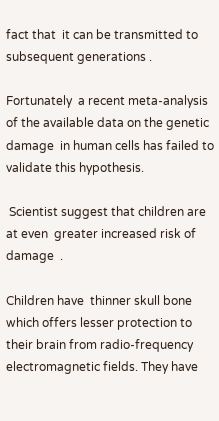fact that  it can be transmitted to subsequent generations .

Fortunately  a recent meta-analysis of the available data on the genetic damage  in human cells has failed to validate this hypothesis.

 Scientist suggest that children are at even  greater increased risk of damage  .

Children have  thinner skull bone which offers lesser protection to their brain from radio-frequency electromagnetic fields. They have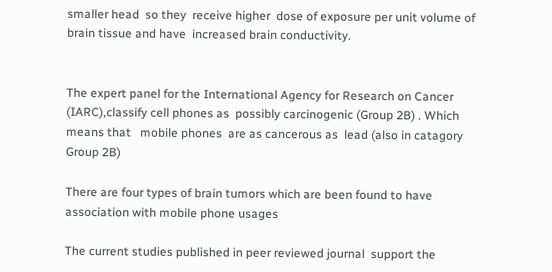smaller head  so they  receive higher  dose of exposure per unit volume of brain tissue and have  increased brain conductivity.


The expert panel for the International Agency for Research on Cancer (IARC),classify cell phones as  possibly carcinogenic (Group 2B) . Which means that   mobile phones  are as cancerous as  lead (also in catagory  Group 2B)

There are four types of brain tumors which are been found to have association with mobile phone usages

The current studies published in peer reviewed journal  support the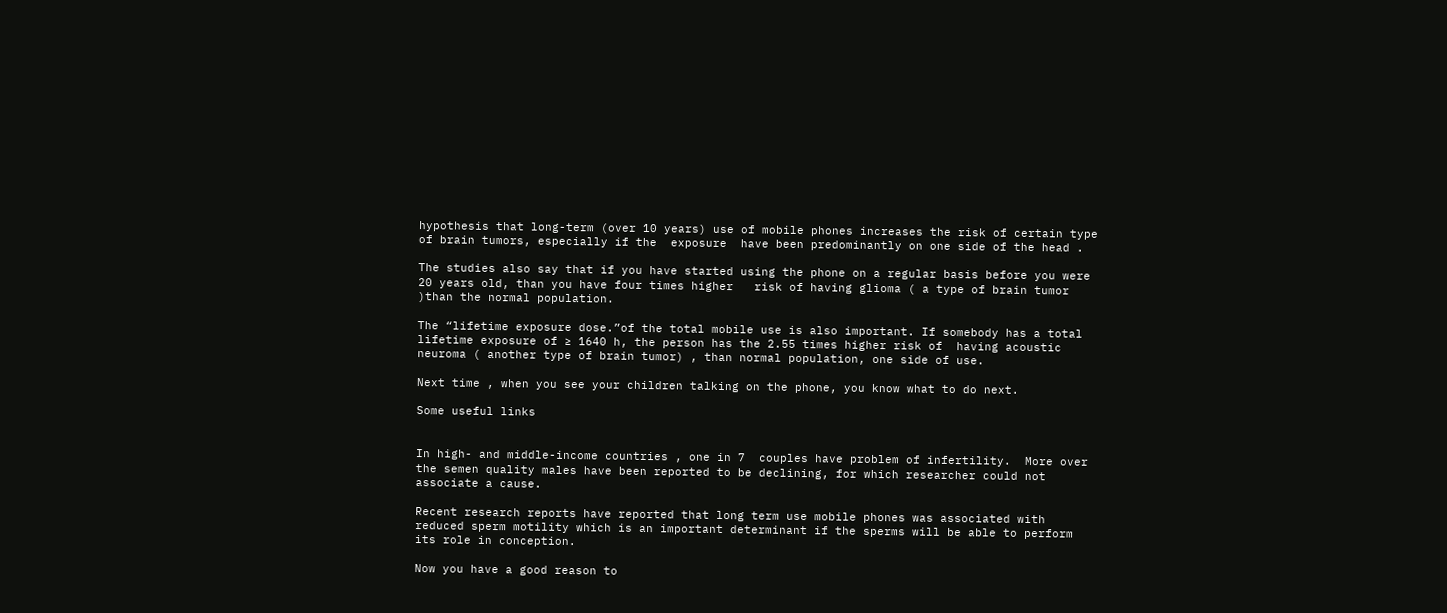hypothesis that long-term (over 10 years) use of mobile phones increases the risk of certain type of brain tumors, especially if the  exposure  have been predominantly on one side of the head .

The studies also say that if you have started using the phone on a regular basis before you were 20 years old, than you have four times higher   risk of having glioma ( a type of brain tumor )than the normal population.

The “lifetime exposure dose.”of the total mobile use is also important. If somebody has a total lifetime exposure of ≥ 1640 h, the person has the 2.55 times higher risk of  having acoustic neuroma ( another type of brain tumor) , than normal population, one side of use.

Next time , when you see your children talking on the phone, you know what to do next.

Some useful links


In high- and middle-income countries , one in 7  couples have problem of infertility.  More over the semen quality males have been reported to be declining, for which researcher could not associate a cause.

Recent research reports have reported that long term use mobile phones was associated with reduced sperm motility which is an important determinant if the sperms will be able to perform its role in conception.

Now you have a good reason to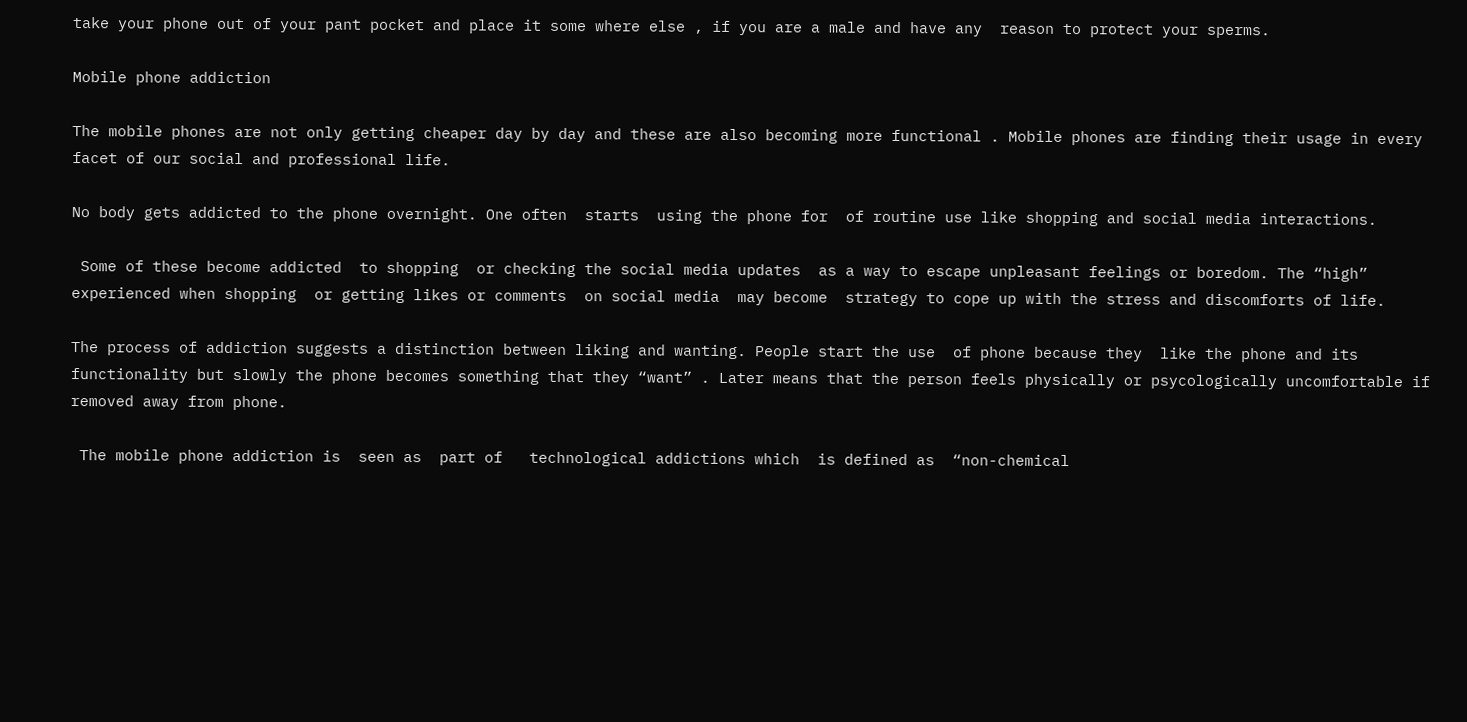take your phone out of your pant pocket and place it some where else , if you are a male and have any  reason to protect your sperms.

Mobile phone addiction

The mobile phones are not only getting cheaper day by day and these are also becoming more functional . Mobile phones are finding their usage in every facet of our social and professional life.

No body gets addicted to the phone overnight. One often  starts  using the phone for  of routine use like shopping and social media interactions.

 Some of these become addicted  to shopping  or checking the social media updates  as a way to escape unpleasant feelings or boredom. The “high” experienced when shopping  or getting likes or comments  on social media  may become  strategy to cope up with the stress and discomforts of life.

The process of addiction suggests a distinction between liking and wanting. People start the use  of phone because they  like the phone and its functionality but slowly the phone becomes something that they “want” . Later means that the person feels physically or psycologically uncomfortable if removed away from phone.

 The mobile phone addiction is  seen as  part of   technological addictions which  is defined as  “non-chemical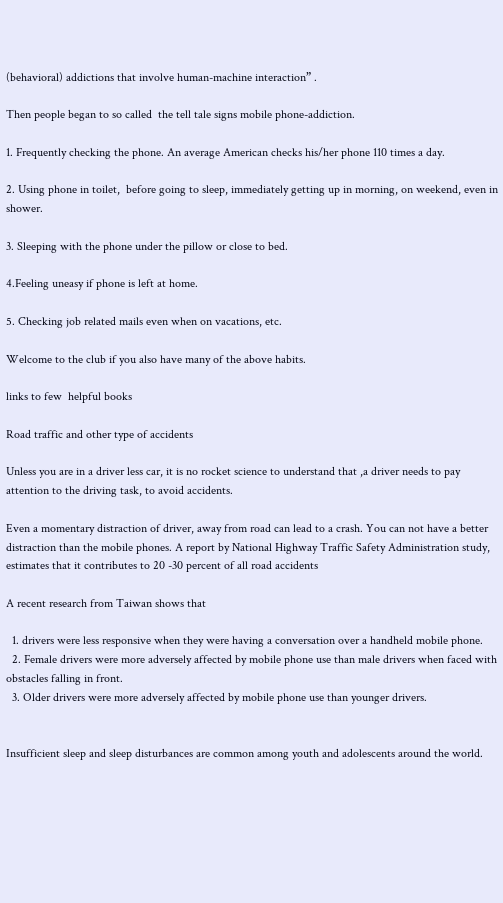(behavioral) addictions that involve human-machine interaction” .

Then people began to so called  the tell tale signs mobile phone-addiction.

1. Frequently checking the phone. An average American checks his/her phone 110 times a day.

2. Using phone in toilet,  before going to sleep, immediately getting up in morning, on weekend, even in shower.

3. Sleeping with the phone under the pillow or close to bed.

4.Feeling uneasy if phone is left at home.

5. Checking job related mails even when on vacations, etc.

Welcome to the club if you also have many of the above habits.

links to few  helpful books

Road traffic and other type of accidents

Unless you are in a driver less car, it is no rocket science to understand that ,a driver needs to pay attention to the driving task, to avoid accidents.

Even a momentary distraction of driver, away from road can lead to a crash. You can not have a better distraction than the mobile phones. A report by National Highway Traffic Safety Administration study, estimates that it contributes to 20 -30 percent of all road accidents

A recent research from Taiwan shows that

  1. drivers were less responsive when they were having a conversation over a handheld mobile phone.
  2. Female drivers were more adversely affected by mobile phone use than male drivers when faced with obstacles falling in front.
  3. Older drivers were more adversely affected by mobile phone use than younger drivers.


Insufficient sleep and sleep disturbances are common among youth and adolescents around the world.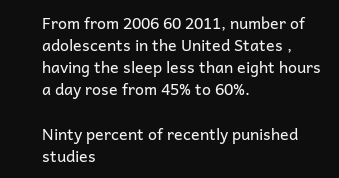From from 2006 60 2011, number of adolescents in the United States , having the sleep less than eight hours a day rose from 45% to 60%.

Ninty percent of recently punished studies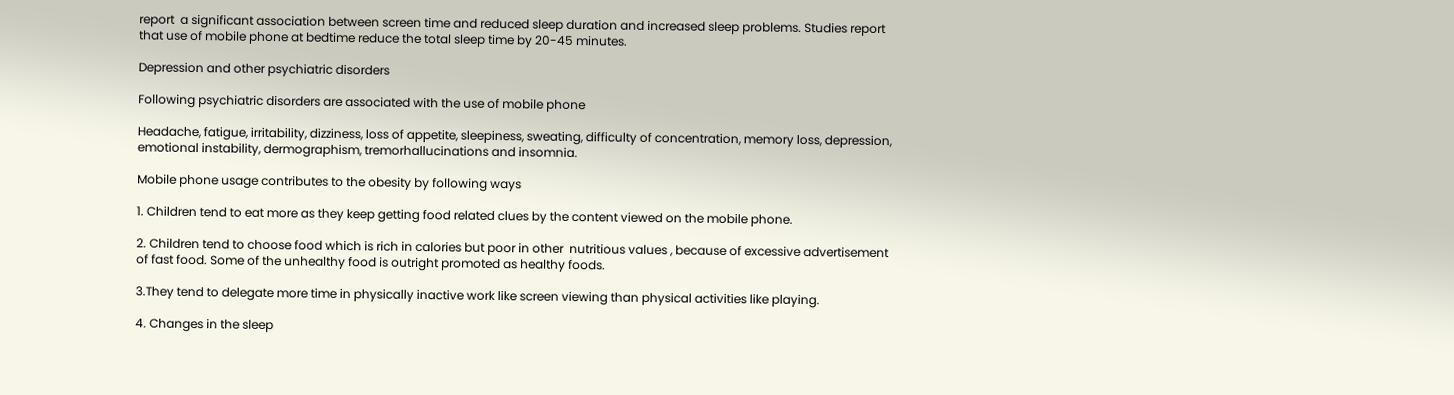report  a significant association between screen time and reduced sleep duration and increased sleep problems. Studies report that use of mobile phone at bedtime reduce the total sleep time by 20-45 minutes.

Depression and other psychiatric disorders

Following psychiatric disorders are associated with the use of mobile phone

Headache, fatigue, irritability, dizziness, loss of appetite, sleepiness, sweating, difficulty of concentration, memory loss, depression, emotional instability, dermographism, tremorhallucinations and insomnia.

Mobile phone usage contributes to the obesity by following ways

1. Children tend to eat more as they keep getting food related clues by the content viewed on the mobile phone.

2. Children tend to choose food which is rich in calories but poor in other  nutritious values , because of excessive advertisement of fast food. Some of the unhealthy food is outright promoted as healthy foods.

3.They tend to delegate more time in physically inactive work like screen viewing than physical activities like playing.

4. Changes in the sleep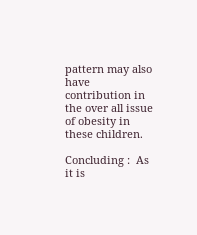pattern may also have contribution in the over all issue of obesity in these children.

Concluding :  As it is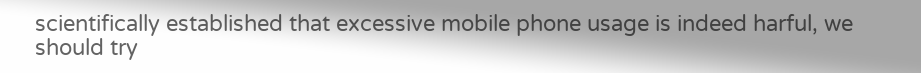scientifically established that excessive mobile phone usage is indeed harful, we should try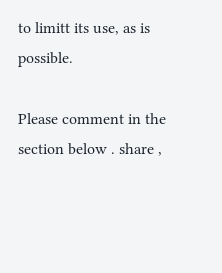to limitt its use, as is possible.

Please comment in the section below . share ,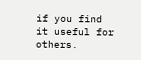if you find it useful for others.